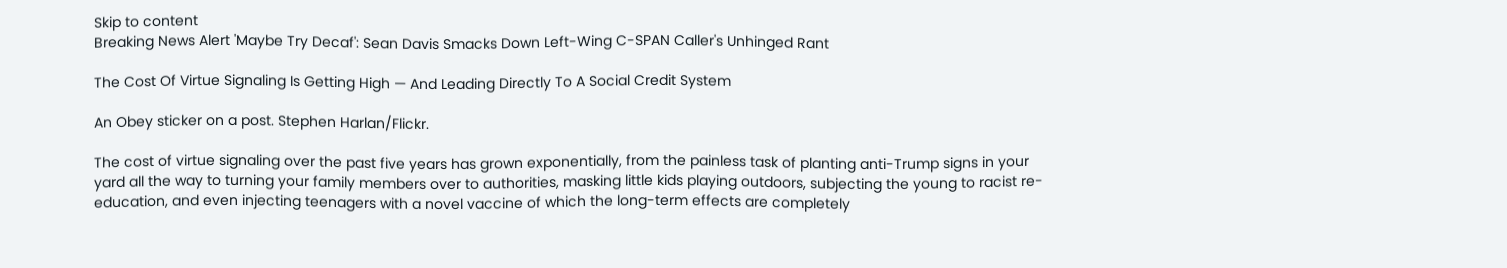Skip to content
Breaking News Alert 'Maybe Try Decaf': Sean Davis Smacks Down Left-Wing C-SPAN Caller's Unhinged Rant

The Cost Of Virtue Signaling Is Getting High — And Leading Directly To A Social Credit System

An Obey sticker on a post. Stephen Harlan/Flickr.

The cost of virtue signaling over the past five years has grown exponentially, from the painless task of planting anti-Trump signs in your yard all the way to turning your family members over to authorities, masking little kids playing outdoors, subjecting the young to racist re-education, and even injecting teenagers with a novel vaccine of which the long-term effects are completely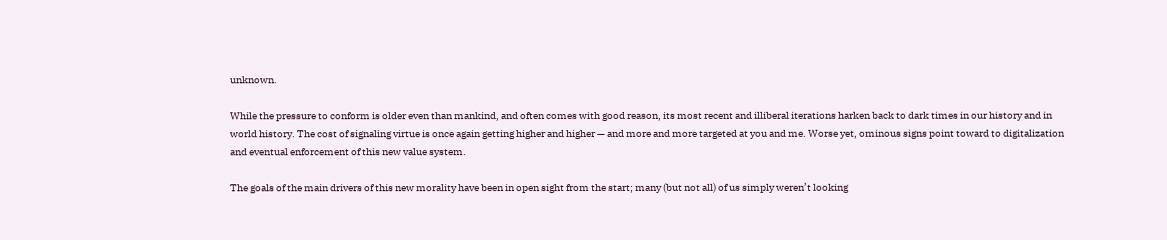unknown.

While the pressure to conform is older even than mankind, and often comes with good reason, its most recent and illiberal iterations harken back to dark times in our history and in world history. The cost of signaling virtue is once again getting higher and higher — and more and more targeted at you and me. Worse yet, ominous signs point toward to digitalization and eventual enforcement of this new value system.

The goals of the main drivers of this new morality have been in open sight from the start; many (but not all) of us simply weren’t looking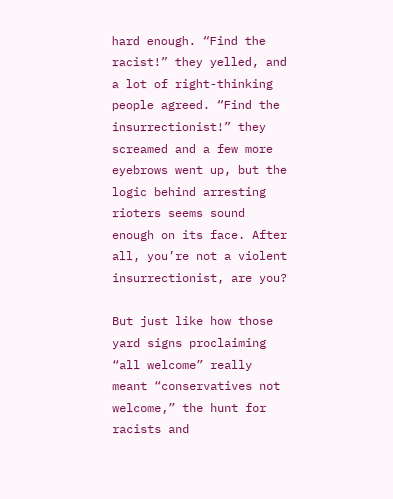hard enough. “Find the racist!” they yelled, and a lot of right-thinking people agreed. “Find the insurrectionist!” they screamed and a few more eyebrows went up, but the logic behind arresting rioters seems sound enough on its face. After all, you’re not a violent insurrectionist, are you?

But just like how those yard signs proclaiming “all welcome” really meant “conservatives not welcome,” the hunt for racists and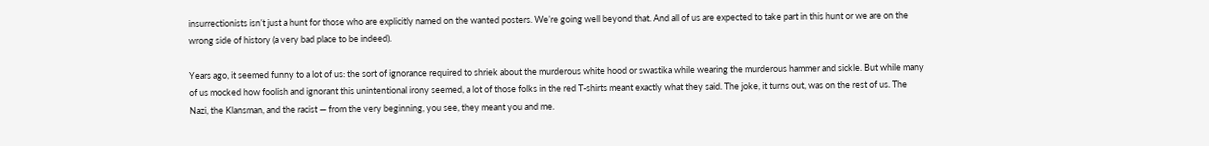insurrectionists isn’t just a hunt for those who are explicitly named on the wanted posters. We’re going well beyond that. And all of us are expected to take part in this hunt or we are on the wrong side of history (a very bad place to be indeed).

Years ago, it seemed funny to a lot of us: the sort of ignorance required to shriek about the murderous white hood or swastika while wearing the murderous hammer and sickle. But while many of us mocked how foolish and ignorant this unintentional irony seemed, a lot of those folks in the red T-shirts meant exactly what they said. The joke, it turns out, was on the rest of us. The Nazi, the Klansman, and the racist — from the very beginning, you see, they meant you and me.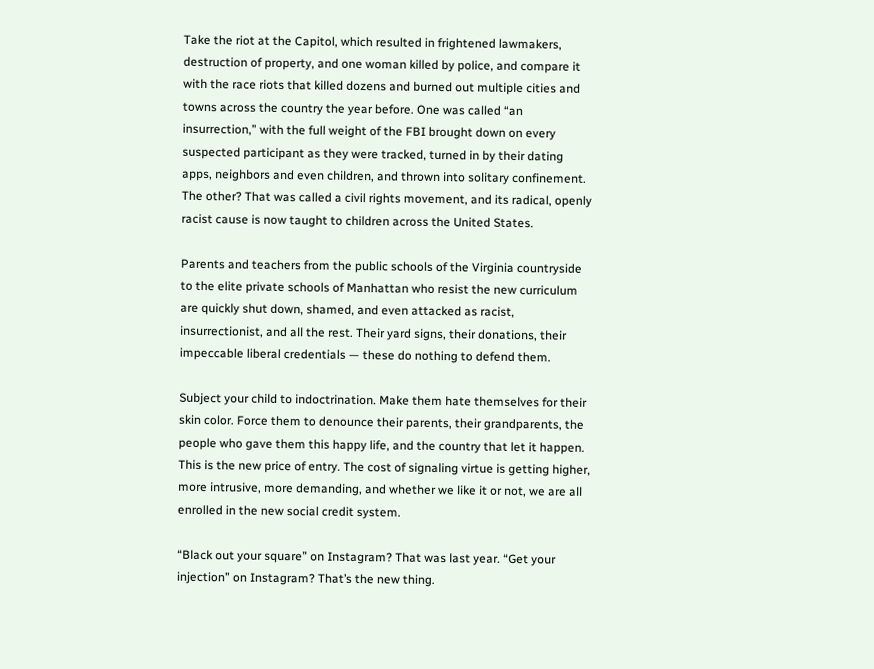Take the riot at the Capitol, which resulted in frightened lawmakers, destruction of property, and one woman killed by police, and compare it with the race riots that killed dozens and burned out multiple cities and towns across the country the year before. One was called “an insurrection,” with the full weight of the FBI brought down on every suspected participant as they were tracked, turned in by their dating apps, neighbors and even children, and thrown into solitary confinement. The other? That was called a civil rights movement, and its radical, openly racist cause is now taught to children across the United States.

Parents and teachers from the public schools of the Virginia countryside to the elite private schools of Manhattan who resist the new curriculum are quickly shut down, shamed, and even attacked as racist, insurrectionist, and all the rest. Their yard signs, their donations, their impeccable liberal credentials — these do nothing to defend them.

Subject your child to indoctrination. Make them hate themselves for their skin color. Force them to denounce their parents, their grandparents, the people who gave them this happy life, and the country that let it happen. This is the new price of entry. The cost of signaling virtue is getting higher, more intrusive, more demanding, and whether we like it or not, we are all enrolled in the new social credit system.

“Black out your square” on Instagram? That was last year. “Get your injection” on Instagram? That’s the new thing.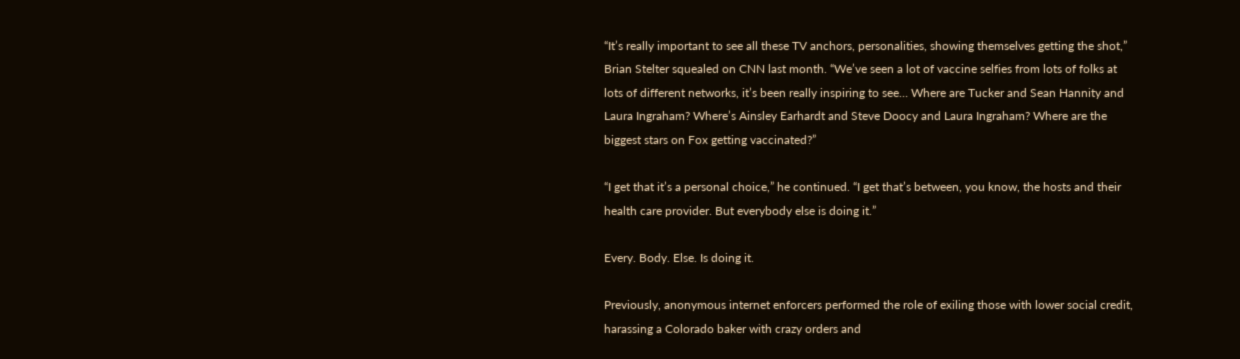“It’s really important to see all these TV anchors, personalities, showing themselves getting the shot,” Brian Stelter squealed on CNN last month. “We’ve seen a lot of vaccine selfies from lots of folks at lots of different networks, it’s been really inspiring to see… Where are Tucker and Sean Hannity and Laura Ingraham? Where’s Ainsley Earhardt and Steve Doocy and Laura Ingraham? Where are the biggest stars on Fox getting vaccinated?”

“I get that it’s a personal choice,” he continued. “I get that’s between, you know, the hosts and their health care provider. But everybody else is doing it.”

Every. Body. Else. Is doing it.

Previously, anonymous internet enforcers performed the role of exiling those with lower social credit, harassing a Colorado baker with crazy orders and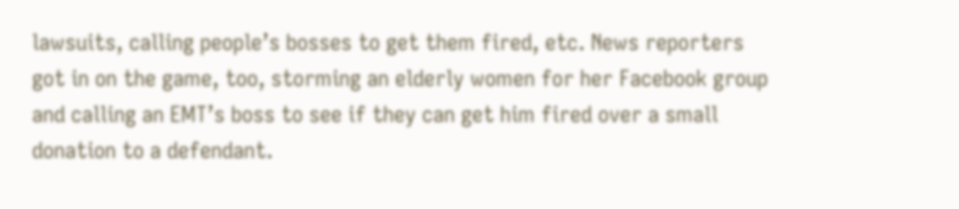lawsuits, calling people’s bosses to get them fired, etc. News reporters got in on the game, too, storming an elderly women for her Facebook group and calling an EMT’s boss to see if they can get him fired over a small donation to a defendant.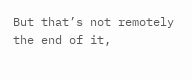But that’s not remotely the end of it,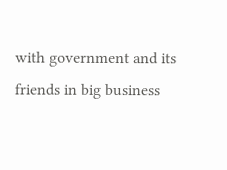with government and its friends in big business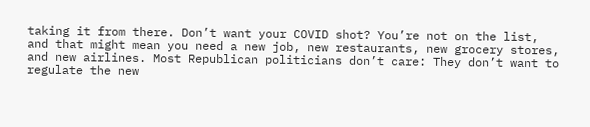taking it from there. Don’t want your COVID shot? You’re not on the list, and that might mean you need a new job, new restaurants, new grocery stores, and new airlines. Most Republican politicians don’t care: They don’t want to regulate the new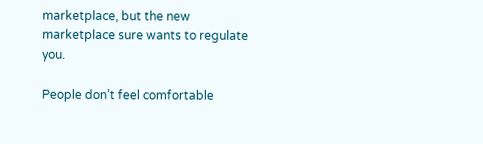marketplace, but the new marketplace sure wants to regulate you.

People don’t feel comfortable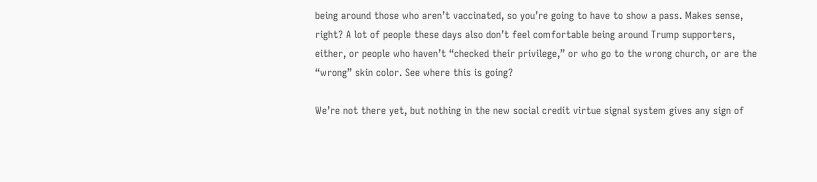being around those who aren’t vaccinated, so you’re going to have to show a pass. Makes sense, right? A lot of people these days also don’t feel comfortable being around Trump supporters, either, or people who haven’t “checked their privilege,” or who go to the wrong church, or are the “wrong” skin color. See where this is going?

We’re not there yet, but nothing in the new social credit virtue signal system gives any sign of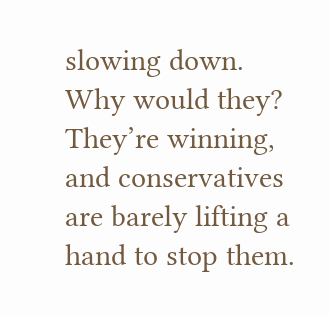slowing down. Why would they? They’re winning, and conservatives are barely lifting a hand to stop them.